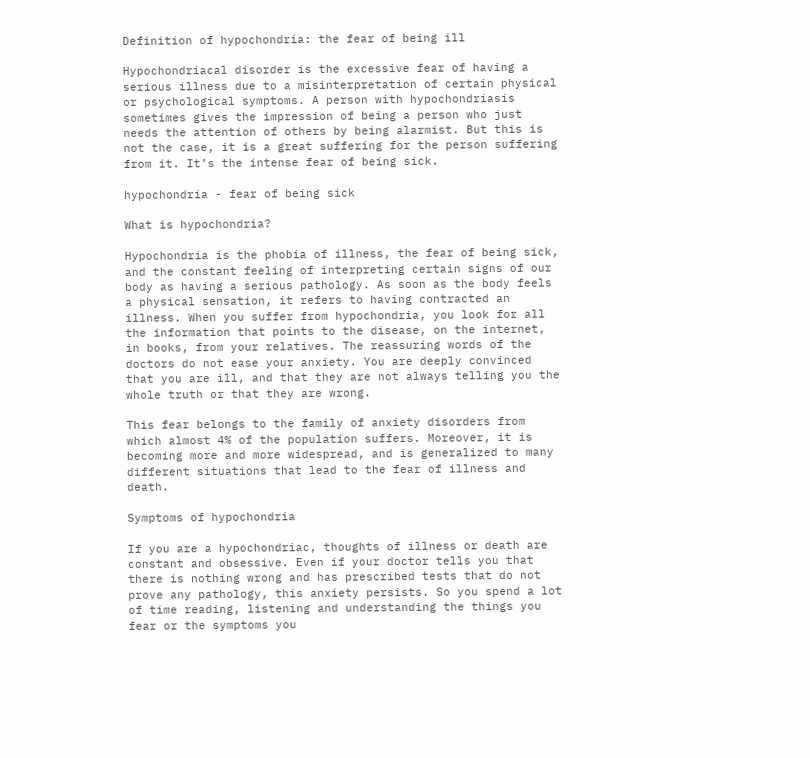Definition of hypochondria: the fear of being ill

Hypochondriacal disorder is the excessive fear of having a serious illness due to a misinterpretation of certain physical or psychological symptoms. A person with hypochondriasis sometimes gives the impression of being a person who just needs the attention of others by being alarmist. But this is not the case, it is a great suffering for the person suffering from it. It’s the intense fear of being sick.

hypochondria - fear of being sick

What is hypochondria?

Hypochondria is the phobia of illness, the fear of being sick, and the constant feeling of interpreting certain signs of our body as having a serious pathology. As soon as the body feels a physical sensation, it refers to having contracted an illness. When you suffer from hypochondria, you look for all the information that points to the disease, on the internet, in books, from your relatives. The reassuring words of the doctors do not ease your anxiety. You are deeply convinced that you are ill, and that they are not always telling you the whole truth or that they are wrong.

This fear belongs to the family of anxiety disorders from which almost 4% of the population suffers. Moreover, it is becoming more and more widespread, and is generalized to many different situations that lead to the fear of illness and death.

Symptoms of hypochondria

If you are a hypochondriac, thoughts of illness or death are constant and obsessive. Even if your doctor tells you that there is nothing wrong and has prescribed tests that do not prove any pathology, this anxiety persists. So you spend a lot of time reading, listening and understanding the things you fear or the symptoms you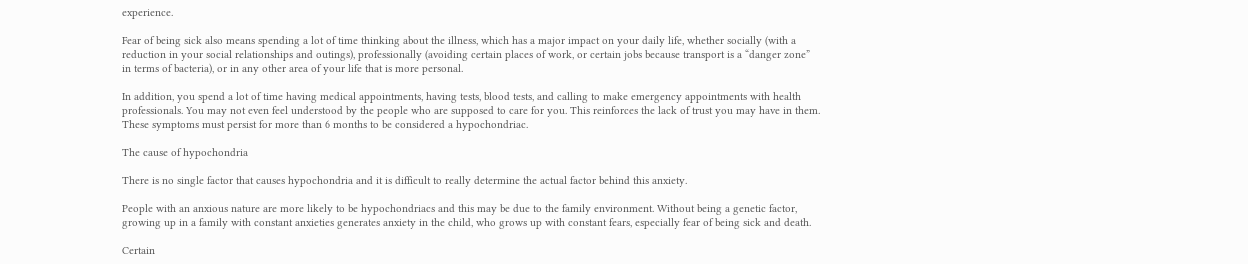experience.

Fear of being sick also means spending a lot of time thinking about the illness, which has a major impact on your daily life, whether socially (with a reduction in your social relationships and outings), professionally (avoiding certain places of work, or certain jobs because transport is a “danger zone” in terms of bacteria), or in any other area of your life that is more personal.

In addition, you spend a lot of time having medical appointments, having tests, blood tests, and calling to make emergency appointments with health professionals. You may not even feel understood by the people who are supposed to care for you. This reinforces the lack of trust you may have in them.
These symptoms must persist for more than 6 months to be considered a hypochondriac.

The cause of hypochondria

There is no single factor that causes hypochondria and it is difficult to really determine the actual factor behind this anxiety.

People with an anxious nature are more likely to be hypochondriacs and this may be due to the family environment. Without being a genetic factor, growing up in a family with constant anxieties generates anxiety in the child, who grows up with constant fears, especially fear of being sick and death.

Certain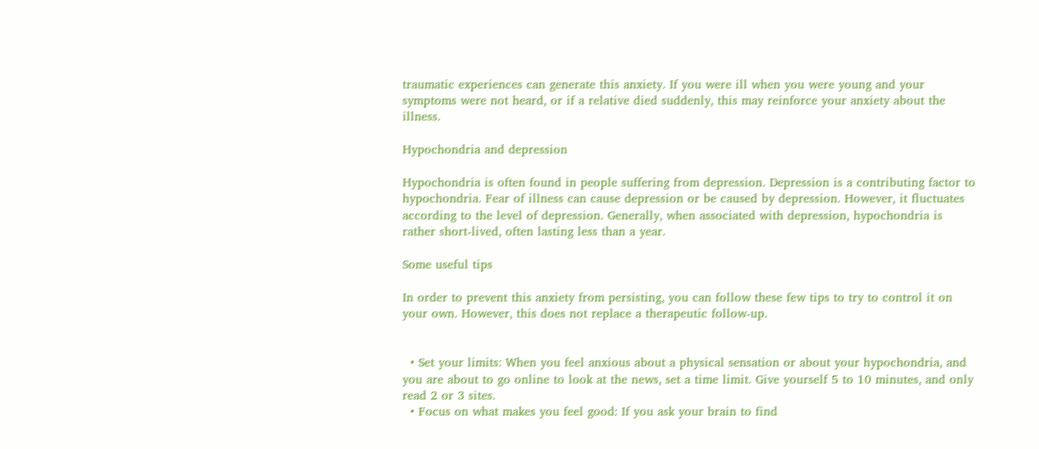traumatic experiences can generate this anxiety. If you were ill when you were young and your symptoms were not heard, or if a relative died suddenly, this may reinforce your anxiety about the illness.

Hypochondria and depression

Hypochondria is often found in people suffering from depression. Depression is a contributing factor to hypochondria. Fear of illness can cause depression or be caused by depression. However, it fluctuates according to the level of depression. Generally, when associated with depression, hypochondria is rather short-lived, often lasting less than a year.

Some useful tips

In order to prevent this anxiety from persisting, you can follow these few tips to try to control it on your own. However, this does not replace a therapeutic follow-up.


  • Set your limits: When you feel anxious about a physical sensation or about your hypochondria, and you are about to go online to look at the news, set a time limit. Give yourself 5 to 10 minutes, and only read 2 or 3 sites.
  • Focus on what makes you feel good: If you ask your brain to find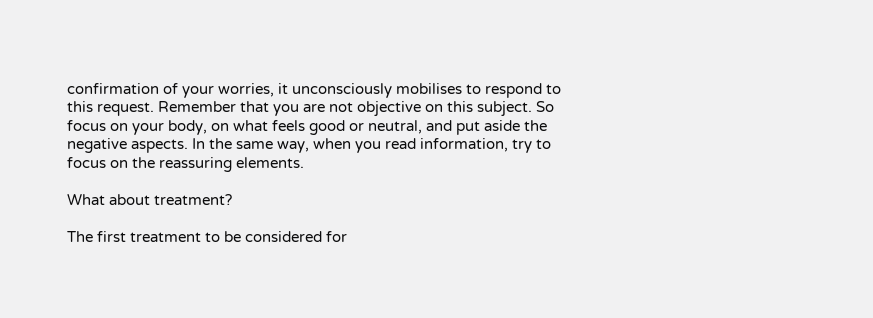confirmation of your worries, it unconsciously mobilises to respond to this request. Remember that you are not objective on this subject. So focus on your body, on what feels good or neutral, and put aside the negative aspects. In the same way, when you read information, try to focus on the reassuring elements.

What about treatment?

The first treatment to be considered for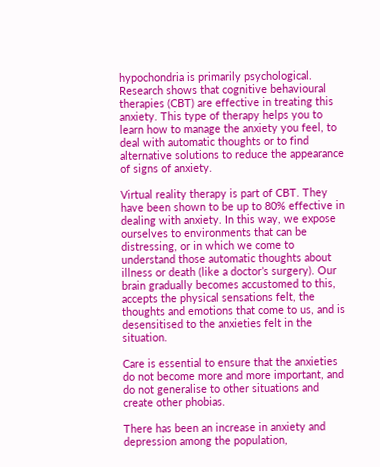hypochondria is primarily psychological. Research shows that cognitive behavioural therapies (CBT) are effective in treating this anxiety. This type of therapy helps you to learn how to manage the anxiety you feel, to deal with automatic thoughts or to find alternative solutions to reduce the appearance of signs of anxiety.

Virtual reality therapy is part of CBT. They have been shown to be up to 80% effective in dealing with anxiety. In this way, we expose ourselves to environments that can be distressing, or in which we come to understand those automatic thoughts about illness or death (like a doctor’s surgery). Our brain gradually becomes accustomed to this, accepts the physical sensations felt, the thoughts and emotions that come to us, and is desensitised to the anxieties felt in the situation.

Care is essential to ensure that the anxieties do not become more and more important, and do not generalise to other situations and create other phobias.

There has been an increase in anxiety and depression among the population,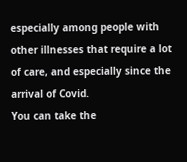especially among people with other illnesses that require a lot of care, and especially since the arrival of Covid.
You can take the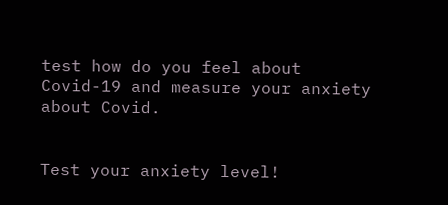test how do you feel about Covid-19 and measure your anxiety about Covid.


Test your anxiety level!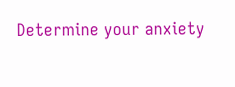Determine your anxiety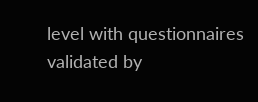level with questionnaires validated by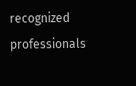recognized professionals